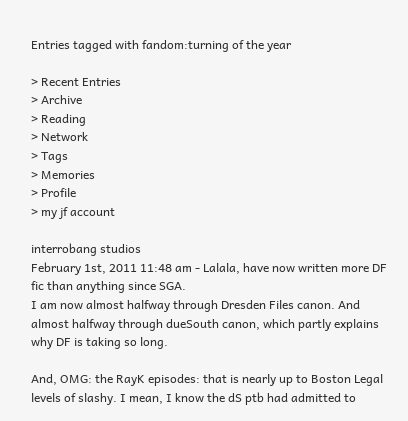Entries tagged with fandom:turning of the year

> Recent Entries
> Archive
> Reading
> Network
> Tags
> Memories
> Profile
> my jf account

interrobang studios
February 1st, 2011 11:48 am - Lalala, have now written more DF fic than anything since SGA.
I am now almost halfway through Dresden Files canon. And almost halfway through dueSouth canon, which partly explains why DF is taking so long.

And, OMG: the RayK episodes: that is nearly up to Boston Legal levels of slashy. I mean, I know the dS ptb had admitted to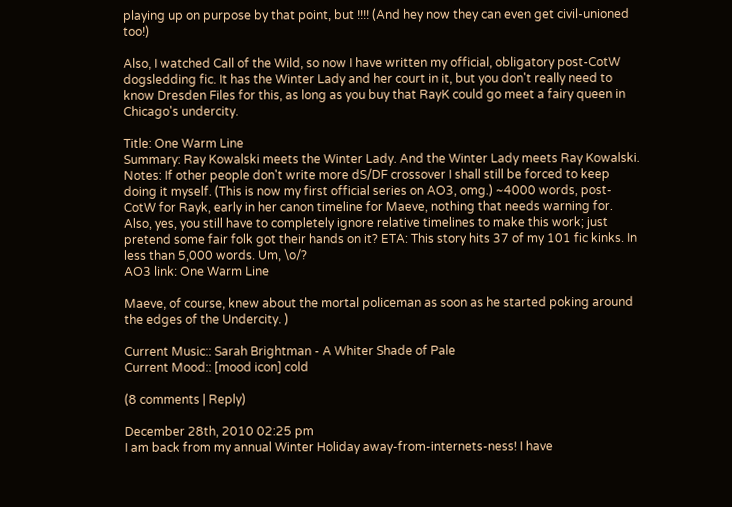playing up on purpose by that point, but !!!! (And hey now they can even get civil-unioned too!)

Also, I watched Call of the Wild, so now I have written my official, obligatory post-CotW dogsledding fic. It has the Winter Lady and her court in it, but you don't really need to know Dresden Files for this, as long as you buy that RayK could go meet a fairy queen in Chicago's undercity.

Title: One Warm Line
Summary: Ray Kowalski meets the Winter Lady. And the Winter Lady meets Ray Kowalski.
Notes: If other people don't write more dS/DF crossover I shall still be forced to keep doing it myself. (This is now my first official series on AO3, omg.) ~4000 words, post-CotW for Rayk, early in her canon timeline for Maeve, nothing that needs warning for. Also, yes, you still have to completely ignore relative timelines to make this work; just pretend some fair folk got their hands on it? ETA: This story hits 37 of my 101 fic kinks. In less than 5,000 words. Um, \o/?
AO3 link: One Warm Line

Maeve, of course, knew about the mortal policeman as soon as he started poking around the edges of the Undercity. )

Current Music:: Sarah Brightman - A Whiter Shade of Pale
Current Mood:: [mood icon] cold

(8 comments | Reply)

December 28th, 2010 02:25 pm
I am back from my annual Winter Holiday away-from-internets-ness! I have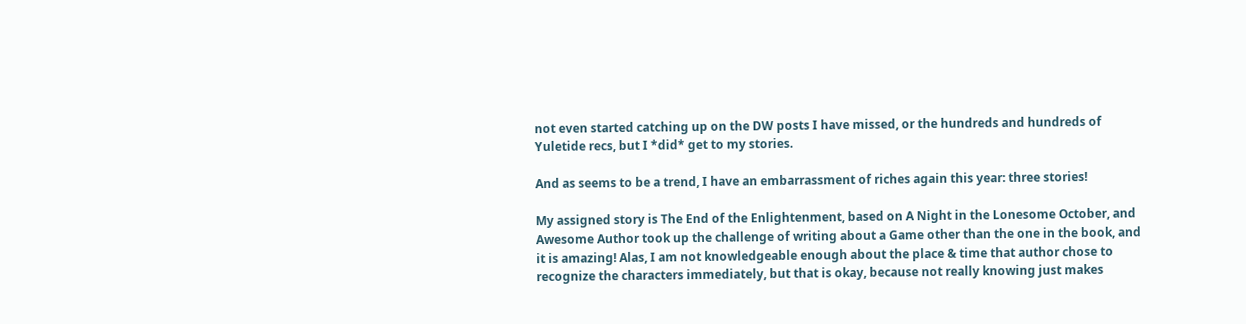not even started catching up on the DW posts I have missed, or the hundreds and hundreds of Yuletide recs, but I *did* get to my stories.

And as seems to be a trend, I have an embarrassment of riches again this year: three stories!

My assigned story is The End of the Enlightenment, based on A Night in the Lonesome October, and Awesome Author took up the challenge of writing about a Game other than the one in the book, and it is amazing! Alas, I am not knowledgeable enough about the place & time that author chose to recognize the characters immediately, but that is okay, because not really knowing just makes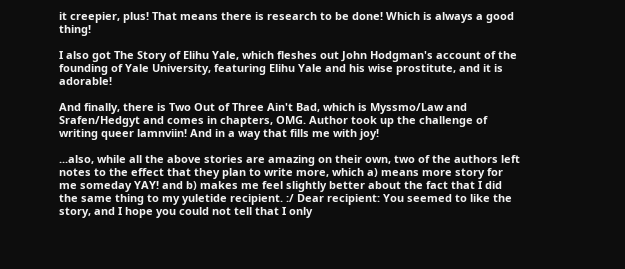it creepier, plus! That means there is research to be done! Which is always a good thing!

I also got The Story of Elihu Yale, which fleshes out John Hodgman's account of the founding of Yale University, featuring Elihu Yale and his wise prostitute, and it is adorable!

And finally, there is Two Out of Three Ain't Bad, which is Myssmo/Law and Srafen/Hedgyt and comes in chapters, OMG. Author took up the challenge of writing queer lamnviin! And in a way that fills me with joy!

...also, while all the above stories are amazing on their own, two of the authors left notes to the effect that they plan to write more, which a) means more story for me someday YAY! and b) makes me feel slightly better about the fact that I did the same thing to my yuletide recipient. :/ Dear recipient: You seemed to like the story, and I hope you could not tell that I only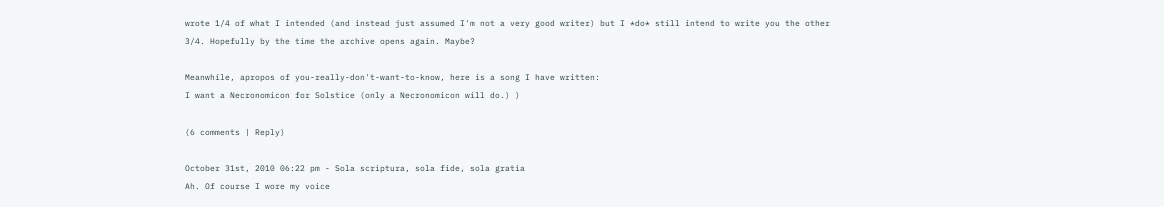wrote 1/4 of what I intended (and instead just assumed I'm not a very good writer) but I *do* still intend to write you the other 3/4. Hopefully by the time the archive opens again. Maybe?

Meanwhile, apropos of you-really-don't-want-to-know, here is a song I have written:
I want a Necronomicon for Solstice (only a Necronomicon will do.) )

(6 comments | Reply)

October 31st, 2010 06:22 pm - Sola scriptura, sola fide, sola gratia
Ah. Of course I wore my voice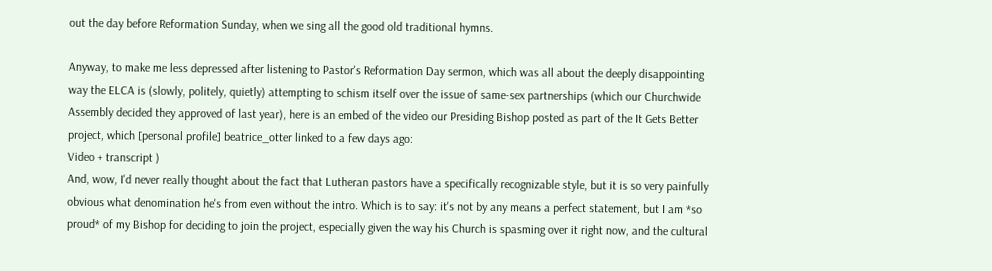out the day before Reformation Sunday, when we sing all the good old traditional hymns.

Anyway, to make me less depressed after listening to Pastor's Reformation Day sermon, which was all about the deeply disappointing way the ELCA is (slowly, politely, quietly) attempting to schism itself over the issue of same-sex partnerships (which our Churchwide Assembly decided they approved of last year), here is an embed of the video our Presiding Bishop posted as part of the It Gets Better project, which [personal profile] beatrice_otter linked to a few days ago:
Video + transcript )
And, wow, I'd never really thought about the fact that Lutheran pastors have a specifically recognizable style, but it is so very painfully obvious what denomination he's from even without the intro. Which is to say: it's not by any means a perfect statement, but I am *so proud* of my Bishop for deciding to join the project, especially given the way his Church is spasming over it right now, and the cultural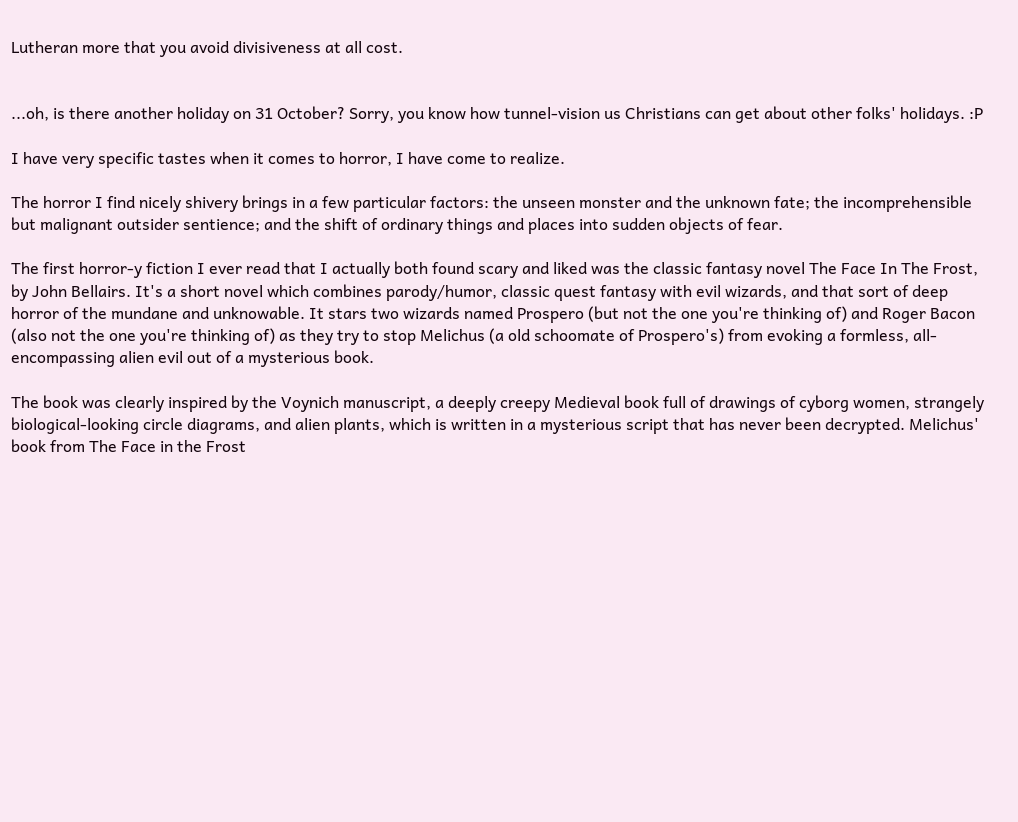Lutheran more that you avoid divisiveness at all cost.


...oh, is there another holiday on 31 October? Sorry, you know how tunnel-vision us Christians can get about other folks' holidays. :P

I have very specific tastes when it comes to horror, I have come to realize.

The horror I find nicely shivery brings in a few particular factors: the unseen monster and the unknown fate; the incomprehensible but malignant outsider sentience; and the shift of ordinary things and places into sudden objects of fear.

The first horror-y fiction I ever read that I actually both found scary and liked was the classic fantasy novel The Face In The Frost, by John Bellairs. It's a short novel which combines parody/humor, classic quest fantasy with evil wizards, and that sort of deep horror of the mundane and unknowable. It stars two wizards named Prospero (but not the one you're thinking of) and Roger Bacon (also not the one you're thinking of) as they try to stop Melichus (a old schoomate of Prospero's) from evoking a formless, all-encompassing alien evil out of a mysterious book.

The book was clearly inspired by the Voynich manuscript, a deeply creepy Medieval book full of drawings of cyborg women, strangely biological-looking circle diagrams, and alien plants, which is written in a mysterious script that has never been decrypted. Melichus' book from The Face in the Frost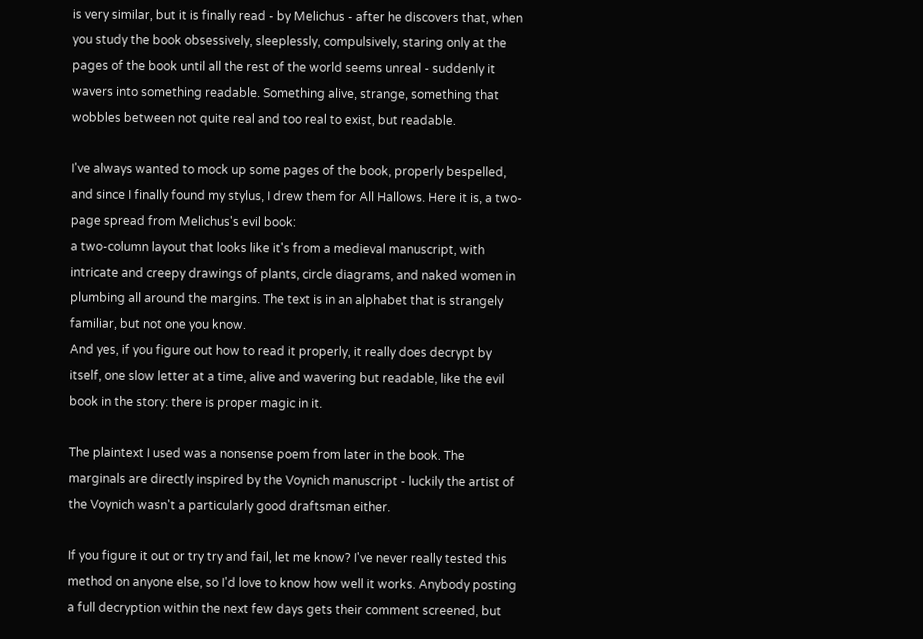is very similar, but it is finally read - by Melichus - after he discovers that, when you study the book obsessively, sleeplessly, compulsively, staring only at the pages of the book until all the rest of the world seems unreal - suddenly it wavers into something readable. Something alive, strange, something that wobbles between not quite real and too real to exist, but readable.

I've always wanted to mock up some pages of the book, properly bespelled, and since I finally found my stylus, I drew them for All Hallows. Here it is, a two-page spread from Melichus's evil book:
a two-column layout that looks like it's from a medieval manuscript, with intricate and creepy drawings of plants, circle diagrams, and naked women in plumbing all around the margins. The text is in an alphabet that is strangely familiar, but not one you know.
And yes, if you figure out how to read it properly, it really does decrypt by itself, one slow letter at a time, alive and wavering but readable, like the evil book in the story: there is proper magic in it.

The plaintext I used was a nonsense poem from later in the book. The marginals are directly inspired by the Voynich manuscript - luckily the artist of the Voynich wasn't a particularly good draftsman either.

If you figure it out or try try and fail, let me know? I've never really tested this method on anyone else, so I'd love to know how well it works. Anybody posting a full decryption within the next few days gets their comment screened, but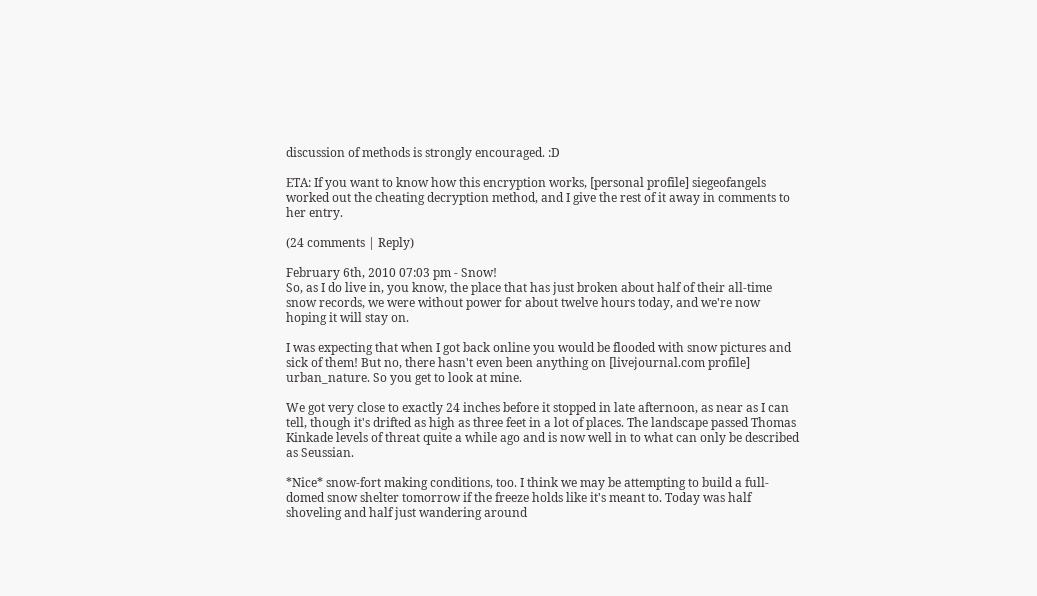discussion of methods is strongly encouraged. :D

ETA: If you want to know how this encryption works, [personal profile] siegeofangels worked out the cheating decryption method, and I give the rest of it away in comments to her entry.

(24 comments | Reply)

February 6th, 2010 07:03 pm - Snow!
So, as I do live in, you know, the place that has just broken about half of their all-time snow records, we were without power for about twelve hours today, and we're now hoping it will stay on.

I was expecting that when I got back online you would be flooded with snow pictures and sick of them! But no, there hasn't even been anything on [livejournal.com profile] urban_nature. So you get to look at mine.

We got very close to exactly 24 inches before it stopped in late afternoon, as near as I can tell, though it's drifted as high as three feet in a lot of places. The landscape passed Thomas Kinkade levels of threat quite a while ago and is now well in to what can only be described as Seussian.

*Nice* snow-fort making conditions, too. I think we may be attempting to build a full-domed snow shelter tomorrow if the freeze holds like it's meant to. Today was half shoveling and half just wandering around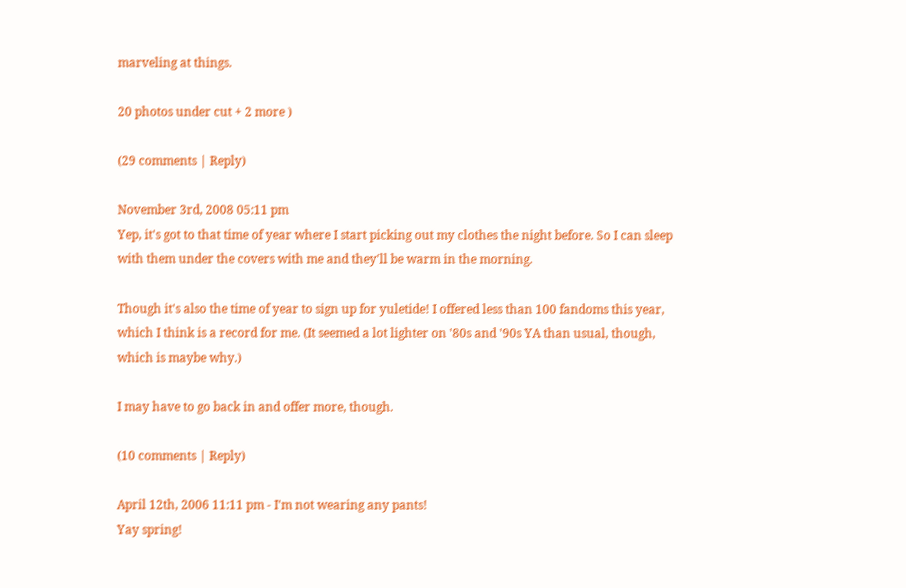marveling at things.

20 photos under cut + 2 more )

(29 comments | Reply)

November 3rd, 2008 05:11 pm
Yep, it's got to that time of year where I start picking out my clothes the night before. So I can sleep with them under the covers with me and they'll be warm in the morning.

Though it's also the time of year to sign up for yuletide! I offered less than 100 fandoms this year, which I think is a record for me. (It seemed a lot lighter on '80s and '90s YA than usual, though, which is maybe why.)

I may have to go back in and offer more, though.

(10 comments | Reply)

April 12th, 2006 11:11 pm - I'm not wearing any pants!
Yay spring!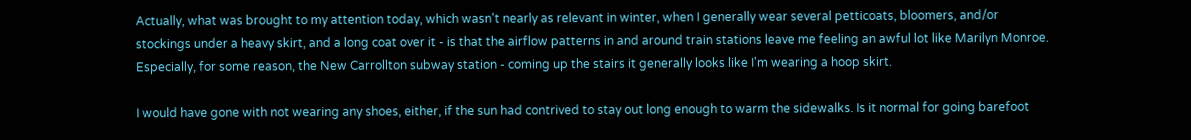Actually, what was brought to my attention today, which wasn't nearly as relevant in winter, when I generally wear several petticoats, bloomers, and/or stockings under a heavy skirt, and a long coat over it - is that the airflow patterns in and around train stations leave me feeling an awful lot like Marilyn Monroe. Especially, for some reason, the New Carrollton subway station - coming up the stairs it generally looks like I'm wearing a hoop skirt.

I would have gone with not wearing any shoes, either, if the sun had contrived to stay out long enough to warm the sidewalks. Is it normal for going barefoot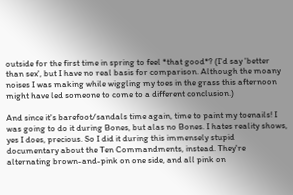outside for the first time in spring to feel *that good*? (I'd say 'better than sex', but I have no real basis for comparison. Although the moany noises I was making while wiggling my toes in the grass this afternoon might have led someone to come to a different conclusion.)

And since it's barefoot/sandals time again, time to paint my toenails! I was going to do it during Bones, but alas no Bones. I hates reality shows, yes I does, precious. So I did it during this immensely stupid documentary about the Ten Commandments, instead. They're alternating brown-and-pink on one side, and all pink on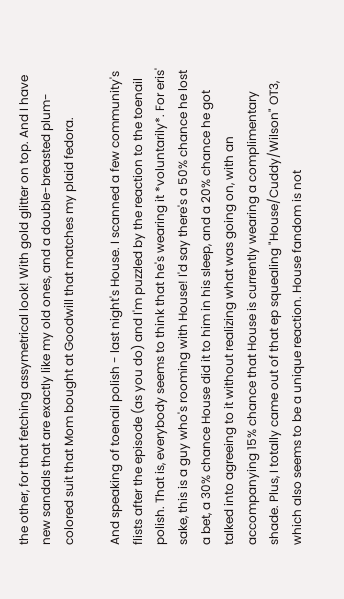the other, for that fetching assymetrical look! With gold glitter on top. And I have new sandals that are exactly like my old ones, and a double-breasted plum-colored suit that Mom bought at Goodwill that matches my plaid fedora.

And speaking of toenail polish - last night's House. I scanned a few community's flists after the episode (as you do) and I'm puzzled by the reaction to the toenail polish. That is, everybody seems to think that he's wearing it *voluntarily*. For eris' sake, this is a guy who's rooming with House! I'd say there's a 50% chance he lost a bet, a 30% chance House did it to him in his sleep, and a 20% chance he got talked into agreeing to it without realizing what was going on, with an accompanying 15% chance that House is currently wearing a complimentary shade. Plus, I totally came out of that ep squealing "House/Cuddy/Wilson" OT3, which also seems to be a unique reaction. House fandom is not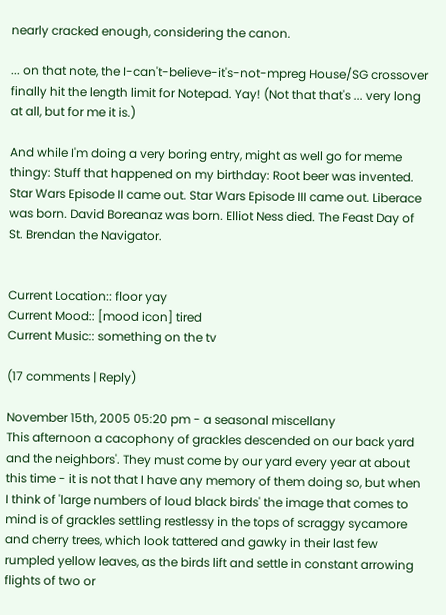nearly cracked enough, considering the canon.

... on that note, the I-can't-believe-it's-not-mpreg House/SG crossover finally hit the length limit for Notepad. Yay! (Not that that's ... very long at all, but for me it is.)

And while I'm doing a very boring entry, might as well go for meme thingy: Stuff that happened on my birthday: Root beer was invented. Star Wars Episode II came out. Star Wars Episode III came out. Liberace was born. David Boreanaz was born. Elliot Ness died. The Feast Day of St. Brendan the Navigator.


Current Location:: floor yay
Current Mood:: [mood icon] tired
Current Music:: something on the tv

(17 comments | Reply)

November 15th, 2005 05:20 pm - a seasonal miscellany
This afternoon a cacophony of grackles descended on our back yard and the neighbors'. They must come by our yard every year at about this time - it is not that I have any memory of them doing so, but when I think of 'large numbers of loud black birds' the image that comes to mind is of grackles settling restlessy in the tops of scraggy sycamore and cherry trees, which look tattered and gawky in their last few rumpled yellow leaves, as the birds lift and settle in constant arrowing flights of two or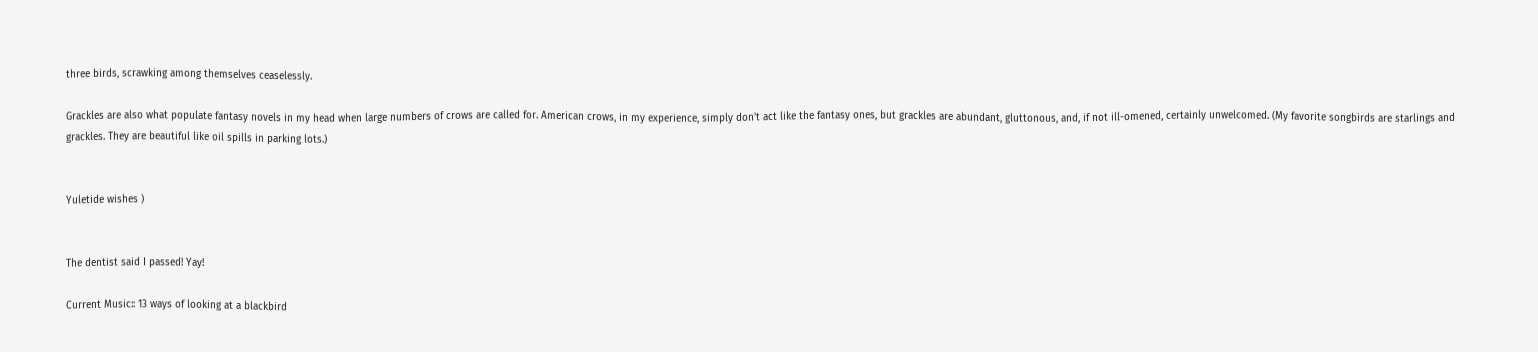three birds, scrawking among themselves ceaselessly.

Grackles are also what populate fantasy novels in my head when large numbers of crows are called for. American crows, in my experience, simply don't act like the fantasy ones, but grackles are abundant, gluttonous, and, if not ill-omened, certainly unwelcomed. (My favorite songbirds are starlings and grackles. They are beautiful like oil spills in parking lots.)


Yuletide wishes )


The dentist said I passed! Yay!

Current Music:: 13 ways of looking at a blackbird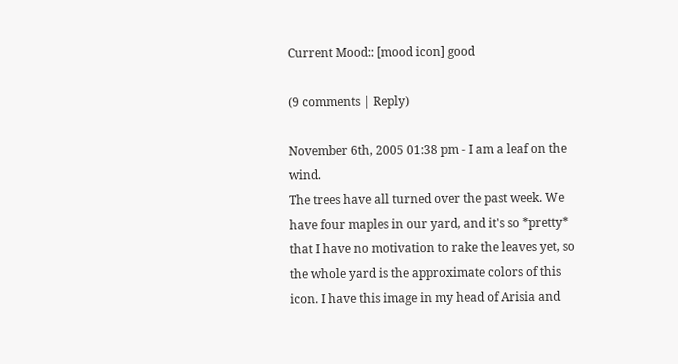Current Mood:: [mood icon] good

(9 comments | Reply)

November 6th, 2005 01:38 pm - I am a leaf on the wind.
The trees have all turned over the past week. We have four maples in our yard, and it's so *pretty* that I have no motivation to rake the leaves yet, so the whole yard is the approximate colors of this icon. I have this image in my head of Arisia and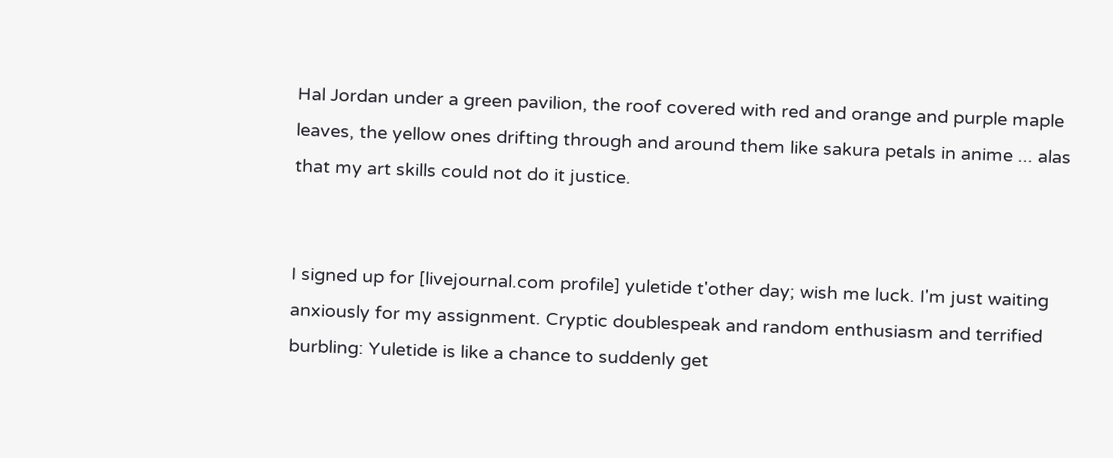Hal Jordan under a green pavilion, the roof covered with red and orange and purple maple leaves, the yellow ones drifting through and around them like sakura petals in anime ... alas that my art skills could not do it justice.


I signed up for [livejournal.com profile] yuletide t'other day; wish me luck. I'm just waiting anxiously for my assignment. Cryptic doublespeak and random enthusiasm and terrified burbling: Yuletide is like a chance to suddenly get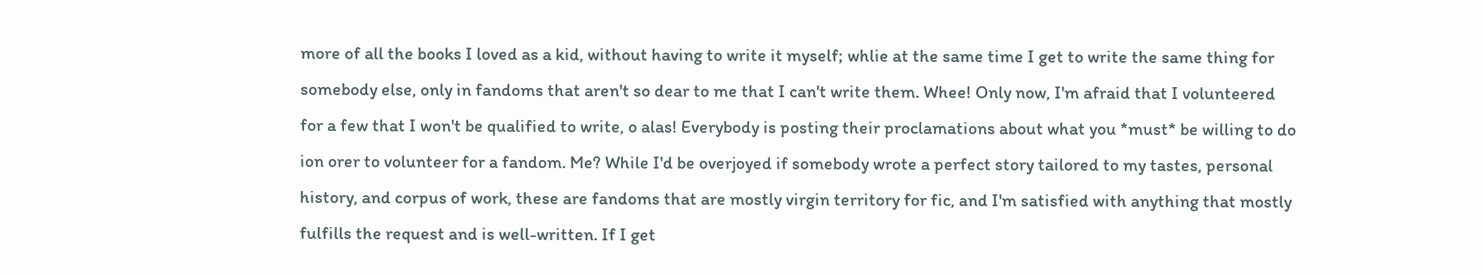more of all the books I loved as a kid, without having to write it myself; whlie at the same time I get to write the same thing for somebody else, only in fandoms that aren't so dear to me that I can't write them. Whee! Only now, I'm afraid that I volunteered for a few that I won't be qualified to write, o alas! Everybody is posting their proclamations about what you *must* be willing to do ion orer to volunteer for a fandom. Me? While I'd be overjoyed if somebody wrote a perfect story tailored to my tastes, personal history, and corpus of work, these are fandoms that are mostly virgin territory for fic, and I'm satisfied with anything that mostly fulfills the request and is well-written. If I get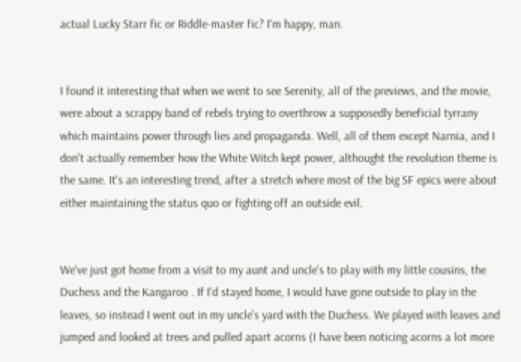actual Lucky Starr fic or Riddle-master fic? I'm happy, man.


I found it interesting that when we went to see Serenity, all of the previews, and the movie, were about a scrappy band of rebels trying to overthrow a supposedly beneficial tyrrany which maintains power through lies and propaganda. Well, all of them except Narnia, and I don't actually remember how the White Witch kept power, althought the revolution theme is the same. It's an interesting trend, after a stretch where most of the big SF epics were about either maintaining the status quo or fighting off an outside evil.


We've just got home from a visit to my aunt and uncle's to play with my little cousins, the Duchess and the Kangaroo . If I'd stayed home, I would have gone outside to play in the leaves, so instead I went out in my uncle's yard with the Duchess. We played with leaves and jumped and looked at trees and pulled apart acorns (I have been noticing acorns a lot more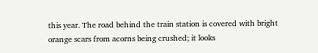this year. The road behind the train station is covered with bright orange scars from acorns being crushed; it looks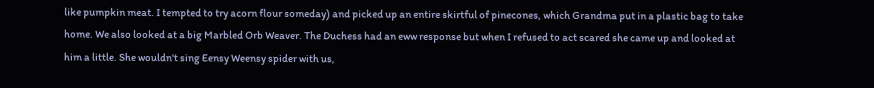like pumpkin meat. I tempted to try acorn flour someday) and picked up an entire skirtful of pinecones, which Grandma put in a plastic bag to take home. We also looked at a big Marbled Orb Weaver. The Duchess had an eww response but when I refused to act scared she came up and looked at him a little. She wouldn't sing Eensy Weensy spider with us,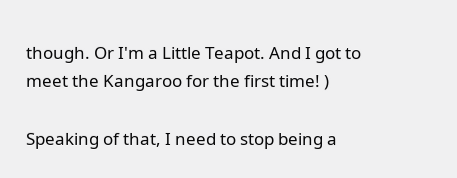though. Or I'm a Little Teapot. And I got to meet the Kangaroo for the first time! )

Speaking of that, I need to stop being a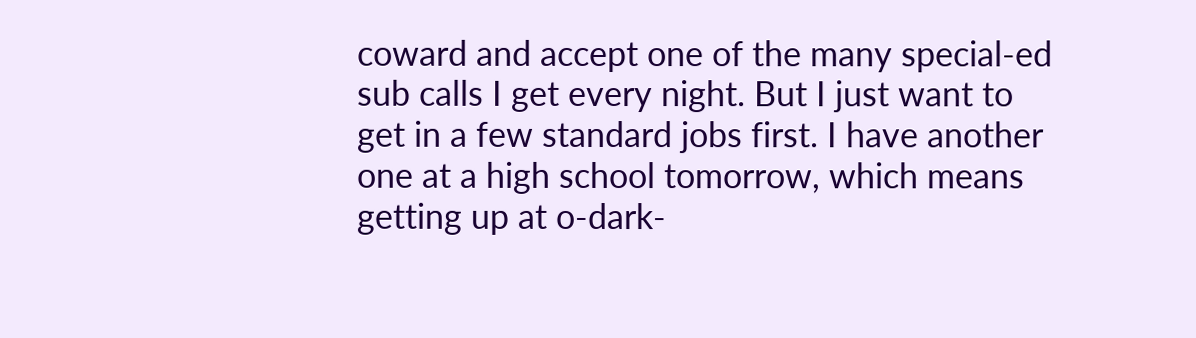coward and accept one of the many special-ed sub calls I get every night. But I just want to get in a few standard jobs first. I have another one at a high school tomorrow, which means getting up at o-dark-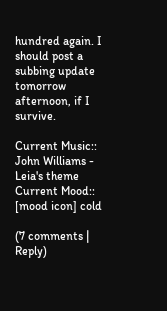hundred again. I should post a subbing update tomorrow afternoon, if I survive.

Current Music:: John Williams - Leia's theme
Current Mood:: [mood icon] cold

(7 comments | Reply)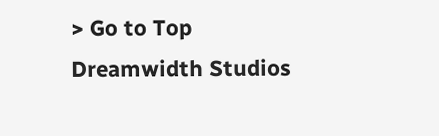> Go to Top
Dreamwidth Studios